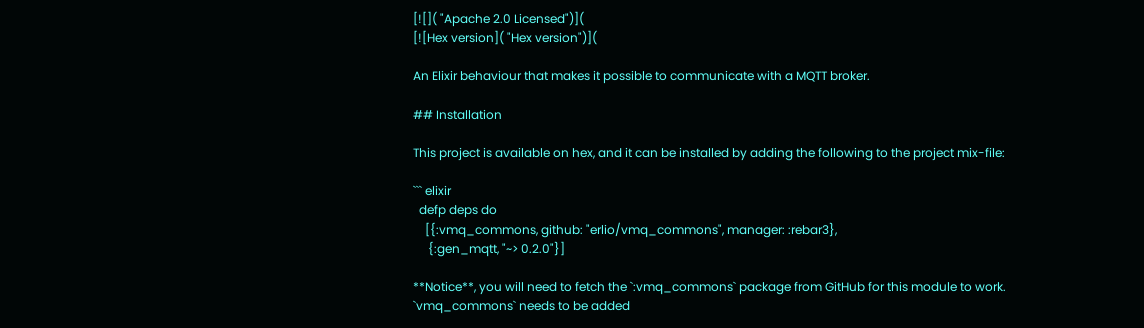[![]( "Apache 2.0 Licensed")](
[![Hex version]( "Hex version")](

An Elixir behaviour that makes it possible to communicate with a MQTT broker.

## Installation

This project is available on hex, and it can be installed by adding the following to the project mix-file:

``` elixir
  defp deps do
    [{:vmq_commons, github: "erlio/vmq_commons", manager: :rebar3},
     {:gen_mqtt, "~> 0.2.0"}]

**Notice**, you will need to fetch the `:vmq_commons` package from GitHub for this module to work. `vmq_commons` needs to be added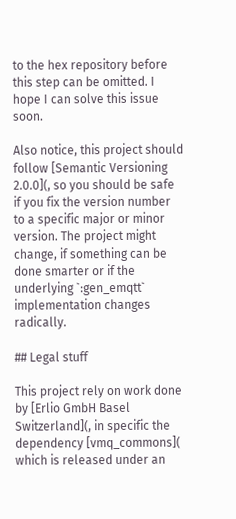to the hex repository before this step can be omitted. I hope I can solve this issue soon.

Also notice, this project should follow [Semantic Versioning 2.0.0](, so you should be safe if you fix the version number to a specific major or minor version. The project might change, if something can be done smarter or if the underlying `:gen_emqtt` implementation changes radically.

## Legal stuff

This project rely on work done by [Erlio GmbH Basel Switzerland](, in specific the dependency [vmq_commons]( which is released under an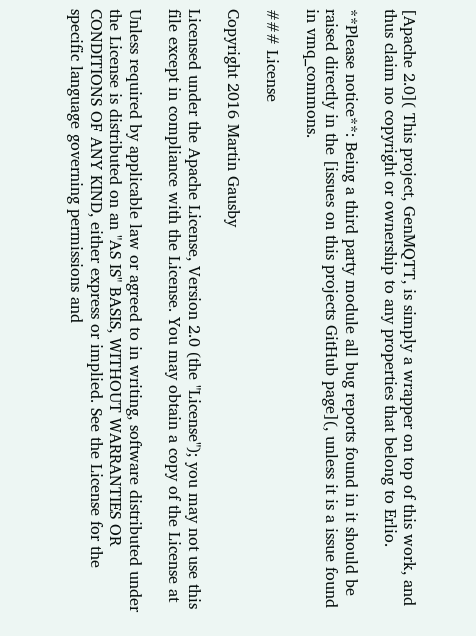[Apache 2.0]( This project, GenMQTT, is simply a wrapper on top of this work, and thus claim no copyright or ownership to any properties that belong to Erlio.

**Please notice**: Being a third party module all bug reports found in it should be raised directly in the [issues on this projects GitHub page](, unless it is a issue found in vmq_commons.

### License

Copyright 2016 Martin Gausby

Licensed under the Apache License, Version 2.0 (the "License"); you may not use this file except in compliance with the License. You may obtain a copy of the License at

Unless required by applicable law or agreed to in writing, software distributed under the License is distributed on an "AS IS" BASIS, WITHOUT WARRANTIES OR CONDITIONS OF ANY KIND, either express or implied. See the License for the specific language governing permissions and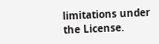limitations under the License.